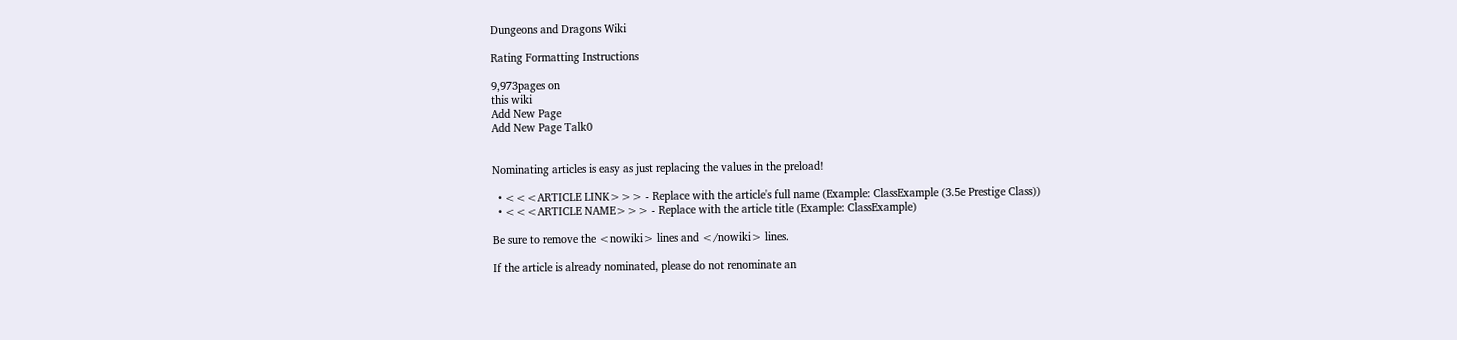Dungeons and Dragons Wiki

Rating Formatting Instructions

9,973pages on
this wiki
Add New Page
Add New Page Talk0


Nominating articles is easy as just replacing the values in the preload!

  • <<<ARTICLE LINK>>> - Replace with the article's full name (Example: ClassExample (3.5e Prestige Class))
  • <<<ARTICLE NAME>>> - Replace with the article title (Example: ClassExample)

Be sure to remove the <nowiki> lines and </nowiki> lines.

If the article is already nominated, please do not renominate an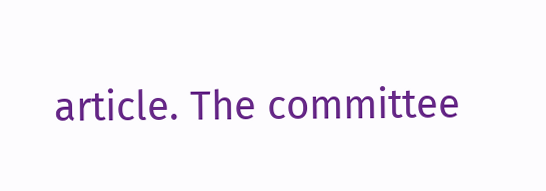article. The committee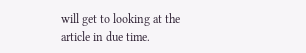will get to looking at the article in due time.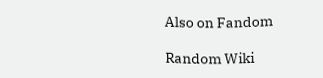Also on Fandom

Random Wiki